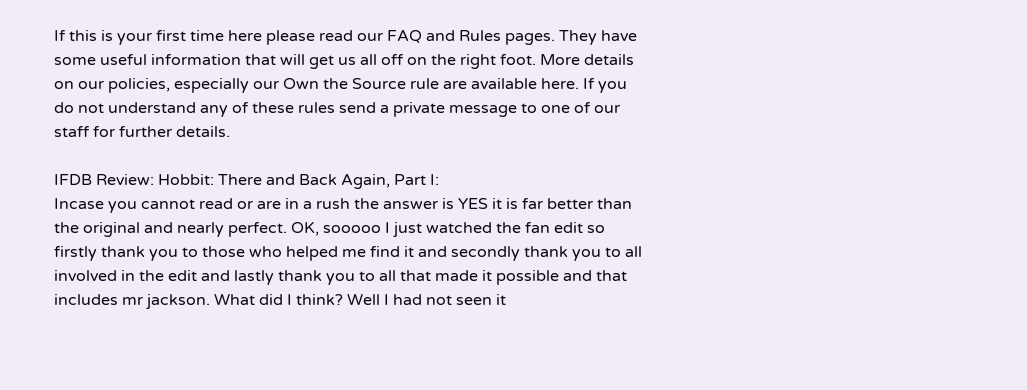If this is your first time here please read our FAQ and Rules pages. They have some useful information that will get us all off on the right foot. More details on our policies, especially our Own the Source rule are available here. If you do not understand any of these rules send a private message to one of our staff for further details.

IFDB Review: Hobbit: There and Back Again, Part I:
Incase you cannot read or are in a rush the answer is YES it is far better than the original and nearly perfect. OK, sooooo I just watched the fan edit so firstly thank you to those who helped me find it and secondly thank you to all involved in the edit and lastly thank you to all that made it possible and that includes mr jackson. What did I think? Well I had not seen it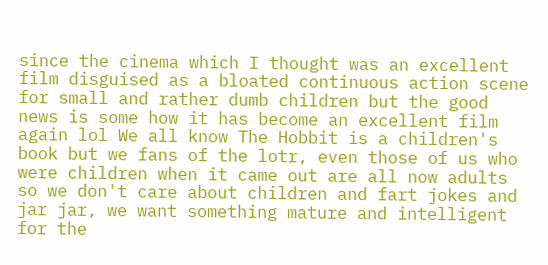since the cinema which I thought was an excellent film disguised as a bloated continuous action scene for small and rather dumb children but the good news is some how it has become an excellent film again lol We all know The Hobbit is a children's book but we fans of the lotr, even those of us who were children when it came out are all now adults so we don't care about children and fart jokes and jar jar, we want something mature and intelligent for the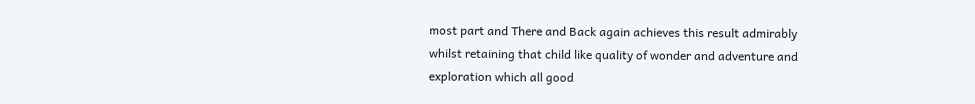most part and There and Back again achieves this result admirably whilst retaining that child like quality of wonder and adventure and exploration which all good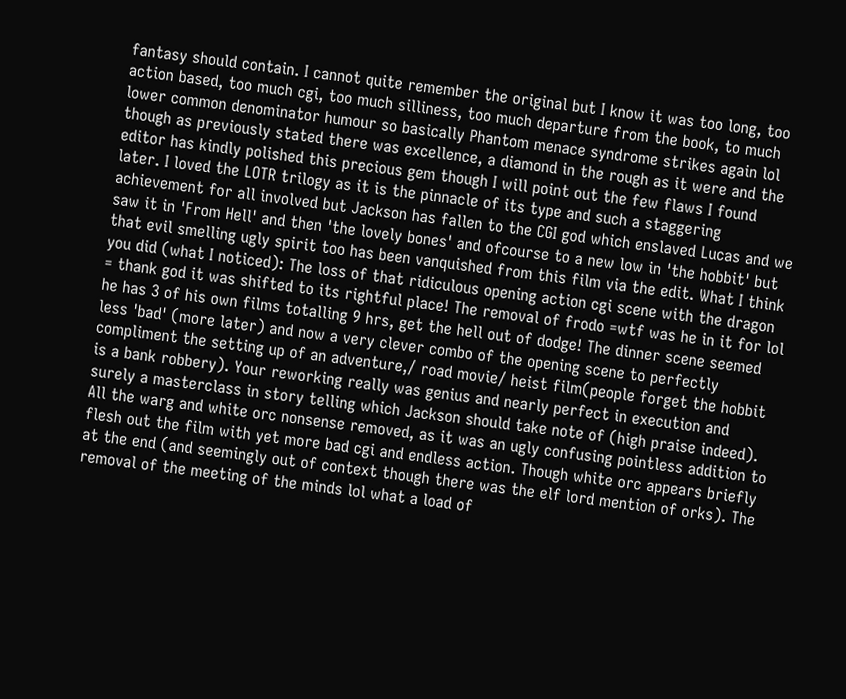fantasy should contain. I cannot quite remember the original but I know it was too long, too action based, too much cgi, too much silliness, too much departure from the book, to much lower common denominator humour so basically Phantom menace syndrome strikes again lol though as previously stated there was excellence, a diamond in the rough as it were and the editor has kindly polished this precious gem though I will point out the few flaws I found later. I loved the LOTR trilogy as it is the pinnacle of its type and such a staggering achievement for all involved but Jackson has fallen to the CGI god which enslaved Lucas and we saw it in 'From Hell' and then 'the lovely bones' and ofcourse to a new low in 'the hobbit' but that evil smelling ugly spirit too has been vanquished from this film via the edit. What I think you did (what I noticed): The loss of that ridiculous opening action cgi scene with the dragon = thank god it was shifted to its rightful place! The removal of frodo =wtf was he in it for lol he has 3 of his own films totalling 9 hrs, get the hell out of dodge! The dinner scene seemed less 'bad' (more later) and now a very clever combo of the opening scene to perfectly compliment the setting up of an adventure,/ road movie/ heist film(people forget the hobbit is a bank robbery). Your reworking really was genius and nearly perfect in execution and surely a masterclass in story telling which Jackson should take note of (high praise indeed). All the warg and white orc nonsense removed, as it was an ugly confusing pointless addition to flesh out the film with yet more bad cgi and endless action. Though white orc appears briefly at the end (and seemingly out of context though there was the elf lord mention of orks). The removal of the meeting of the minds lol what a load of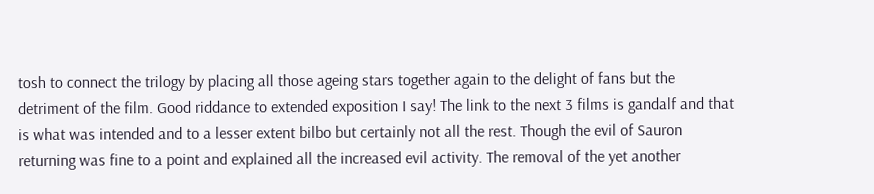tosh to connect the trilogy by placing all those ageing stars together again to the delight of fans but the detriment of the film. Good riddance to extended exposition I say! The link to the next 3 films is gandalf and that is what was intended and to a lesser extent bilbo but certainly not all the rest. Though the evil of Sauron returning was fine to a point and explained all the increased evil activity. The removal of the yet another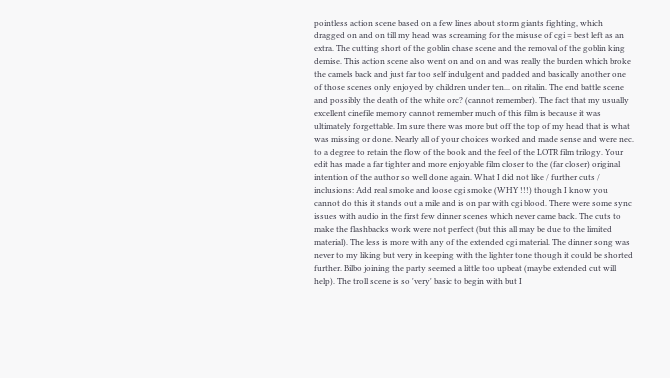pointless action scene based on a few lines about storm giants fighting, which dragged on and on till my head was screaming for the misuse of cgi = best left as an extra. The cutting short of the goblin chase scene and the removal of the goblin king demise. This action scene also went on and on and was really the burden which broke the camels back and just far too self indulgent and padded and basically another one of those scenes only enjoyed by children under ten... on ritalin. The end battle scene and possibly the death of the white orc? (cannot remember). The fact that my usually excellent cinefile memory cannot remember much of this film is because it was ultimately forgettable. Im sure there was more but off the top of my head that is what was missing or done. Nearly all of your choices worked and made sense and were nec. to a degree to retain the flow of the book and the feel of the LOTR film trilogy. Your edit has made a far tighter and more enjoyable film closer to the (far closer) original intention of the author so well done again. What I did not like / further cuts / inclusions: Add real smoke and loose cgi smoke (WHY !!!) though I know you cannot do this it stands out a mile and is on par with cgi blood. There were some sync issues with audio in the first few dinner scenes which never came back. The cuts to make the flashbacks work were not perfect (but this all may be due to the limited material). The less is more with any of the extended cgi material. The dinner song was never to my liking but very in keeping with the lighter tone though it could be shorted further. Bilbo joining the party seemed a little too upbeat (maybe extended cut will help). The troll scene is so 'very' basic to begin with but I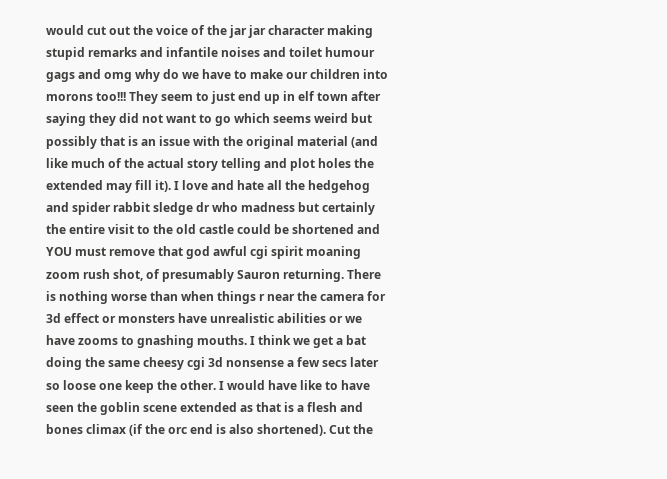would cut out the voice of the jar jar character making stupid remarks and infantile noises and toilet humour gags and omg why do we have to make our children into morons too!!! They seem to just end up in elf town after saying they did not want to go which seems weird but possibly that is an issue with the original material (and like much of the actual story telling and plot holes the extended may fill it). I love and hate all the hedgehog and spider rabbit sledge dr who madness but certainly the entire visit to the old castle could be shortened and YOU must remove that god awful cgi spirit moaning zoom rush shot, of presumably Sauron returning. There is nothing worse than when things r near the camera for 3d effect or monsters have unrealistic abilities or we have zooms to gnashing mouths. I think we get a bat doing the same cheesy cgi 3d nonsense a few secs later so loose one keep the other. I would have like to have seen the goblin scene extended as that is a flesh and bones climax (if the orc end is also shortened). Cut the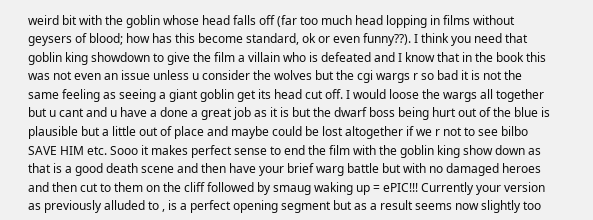weird bit with the goblin whose head falls off (far too much head lopping in films without geysers of blood; how has this become standard, ok or even funny??). I think you need that goblin king showdown to give the film a villain who is defeated and I know that in the book this was not even an issue unless u consider the wolves but the cgi wargs r so bad it is not the same feeling as seeing a giant goblin get its head cut off. I would loose the wargs all together but u cant and u have a done a great job as it is but the dwarf boss being hurt out of the blue is plausible but a little out of place and maybe could be lost altogether if we r not to see bilbo SAVE HIM etc. Sooo it makes perfect sense to end the film with the goblin king show down as that is a good death scene and then have your brief warg battle but with no damaged heroes and then cut to them on the cliff followed by smaug waking up = ePIC!!! Currently your version as previously alluded to , is a perfect opening segment but as a result seems now slightly too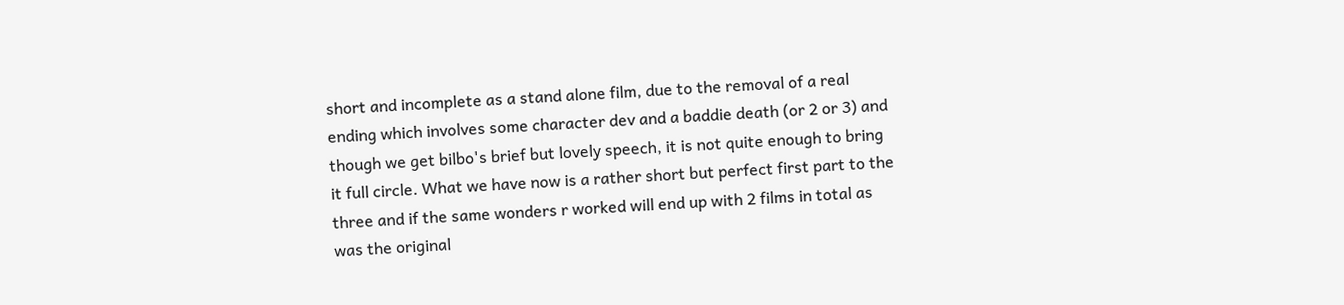short and incomplete as a stand alone film, due to the removal of a real ending which involves some character dev and a baddie death (or 2 or 3) and though we get bilbo's brief but lovely speech, it is not quite enough to bring it full circle. What we have now is a rather short but perfect first part to the three and if the same wonders r worked will end up with 2 films in total as was the original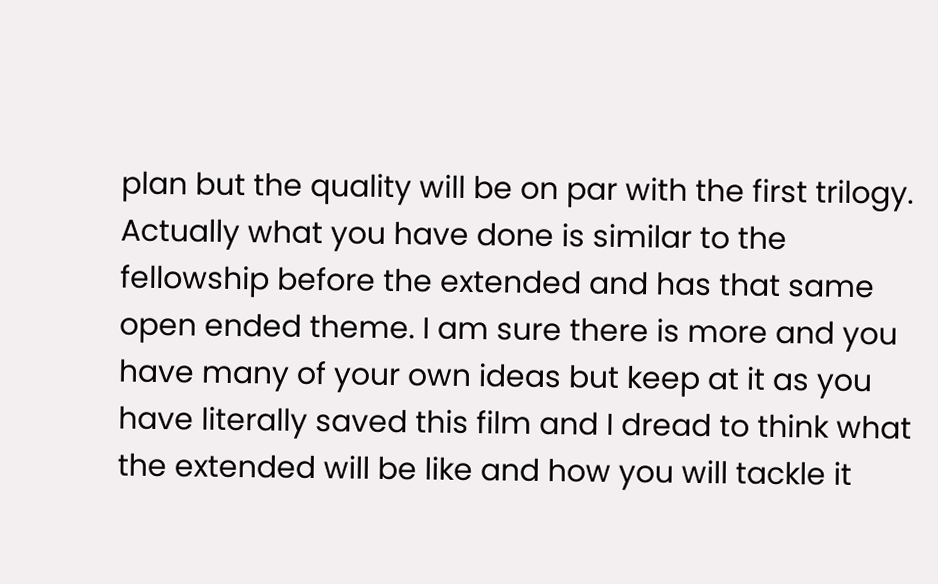plan but the quality will be on par with the first trilogy. Actually what you have done is similar to the fellowship before the extended and has that same open ended theme. I am sure there is more and you have many of your own ideas but keep at it as you have literally saved this film and I dread to think what the extended will be like and how you will tackle it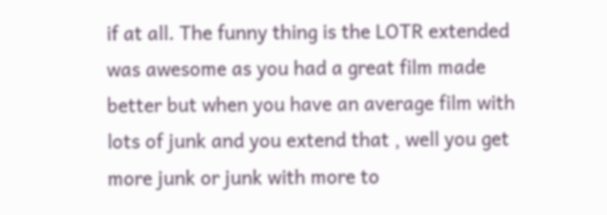if at all. The funny thing is the LOTR extended was awesome as you had a great film made better but when you have an average film with lots of junk and you extend that , well you get more junk or junk with more to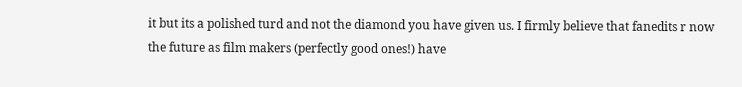it but its a polished turd and not the diamond you have given us. I firmly believe that fanedits r now the future as film makers (perfectly good ones!) have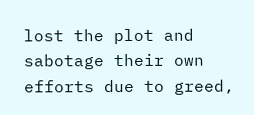lost the plot and sabotage their own efforts due to greed,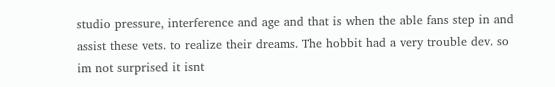studio pressure, interference and age and that is when the able fans step in and assist these vets. to realize their dreams. The hobbit had a very trouble dev. so im not surprised it isnt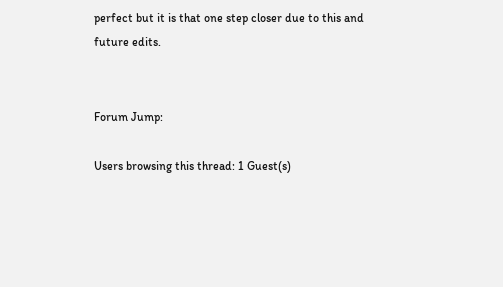perfect but it is that one step closer due to this and future edits.


Forum Jump:

Users browsing this thread: 1 Guest(s)